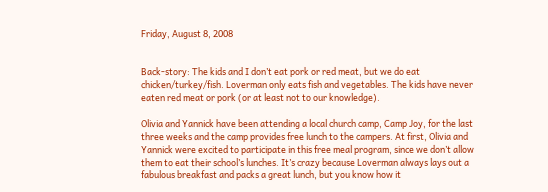Friday, August 8, 2008


Back-story: The kids and I don’t eat pork or red meat, but we do eat chicken/turkey/fish. Loverman only eats fish and vegetables. The kids have never eaten red meat or pork (or at least not to our knowledge).

Olivia and Yannick have been attending a local church camp, Camp Joy, for the last three weeks and the camp provides free lunch to the campers. At first, Olivia and Yannick were excited to participate in this free meal program, since we don’t allow them to eat their school’s lunches. It’s crazy because Loverman always lays out a fabulous breakfast and packs a great lunch, but you know how it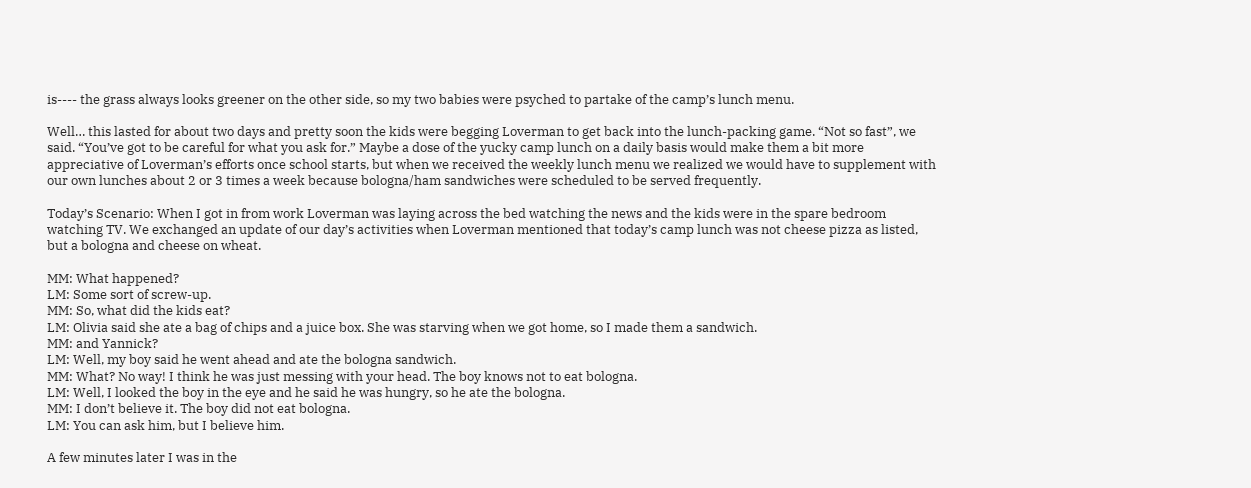is---- the grass always looks greener on the other side, so my two babies were psyched to partake of the camp’s lunch menu.

Well… this lasted for about two days and pretty soon the kids were begging Loverman to get back into the lunch-packing game. “Not so fast”, we said. “You’ve got to be careful for what you ask for.” Maybe a dose of the yucky camp lunch on a daily basis would make them a bit more appreciative of Loverman’s efforts once school starts, but when we received the weekly lunch menu we realized we would have to supplement with our own lunches about 2 or 3 times a week because bologna/ham sandwiches were scheduled to be served frequently.

Today’s Scenario: When I got in from work Loverman was laying across the bed watching the news and the kids were in the spare bedroom watching TV. We exchanged an update of our day’s activities when Loverman mentioned that today’s camp lunch was not cheese pizza as listed, but a bologna and cheese on wheat.

MM: What happened?
LM: Some sort of screw-up.
MM: So, what did the kids eat?
LM: Olivia said she ate a bag of chips and a juice box. She was starving when we got home, so I made them a sandwich.
MM: and Yannick?
LM: Well, my boy said he went ahead and ate the bologna sandwich.
MM: What? No way! I think he was just messing with your head. The boy knows not to eat bologna.
LM: Well, I looked the boy in the eye and he said he was hungry, so he ate the bologna.
MM: I don’t believe it. The boy did not eat bologna.
LM: You can ask him, but I believe him.

A few minutes later I was in the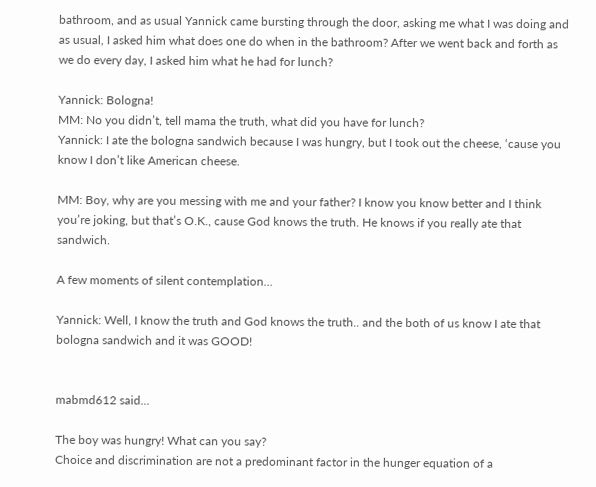bathroom, and as usual Yannick came bursting through the door, asking me what I was doing and as usual, I asked him what does one do when in the bathroom? After we went back and forth as we do every day, I asked him what he had for lunch?

Yannick: Bologna!
MM: No you didn’t, tell mama the truth, what did you have for lunch?
Yannick: I ate the bologna sandwich because I was hungry, but I took out the cheese, ‘cause you know I don’t like American cheese.

MM: Boy, why are you messing with me and your father? I know you know better and I think you’re joking, but that’s O.K., cause God knows the truth. He knows if you really ate that sandwich.

A few moments of silent contemplation…

Yannick: Well, I know the truth and God knows the truth.. and the both of us know I ate that bologna sandwich and it was GOOD!


mabmd612 said...

The boy was hungry! What can you say?
Choice and discrimination are not a predominant factor in the hunger equation of a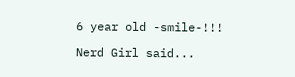6 year old -smile-!!!

Nerd Girl said...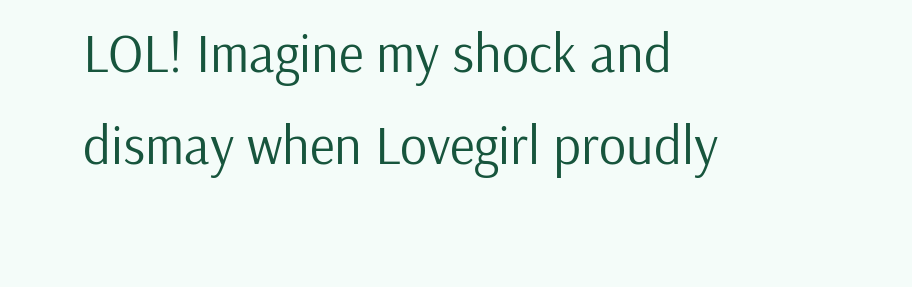LOL! Imagine my shock and dismay when Lovegirl proudly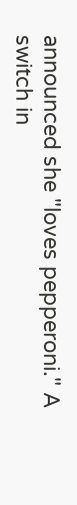announced she "loves pepperoni." A switch in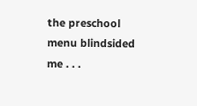the preschool menu blindsided me . . .